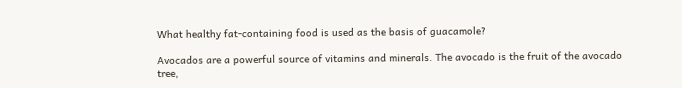What healthy fat-containing food is used as the basis of guacamole?

Avocados are a powerful source of vitamins and minerals. The avocado is the fruit of the avocado tree,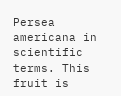Persea americana in scientific terms. This fruit is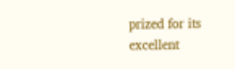prized for its excellent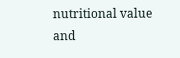nutritional value and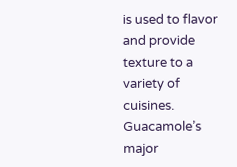is used to flavor and provide texture to a variety of cuisines. Guacamole’s major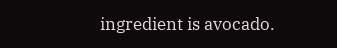ingredient is avocado.